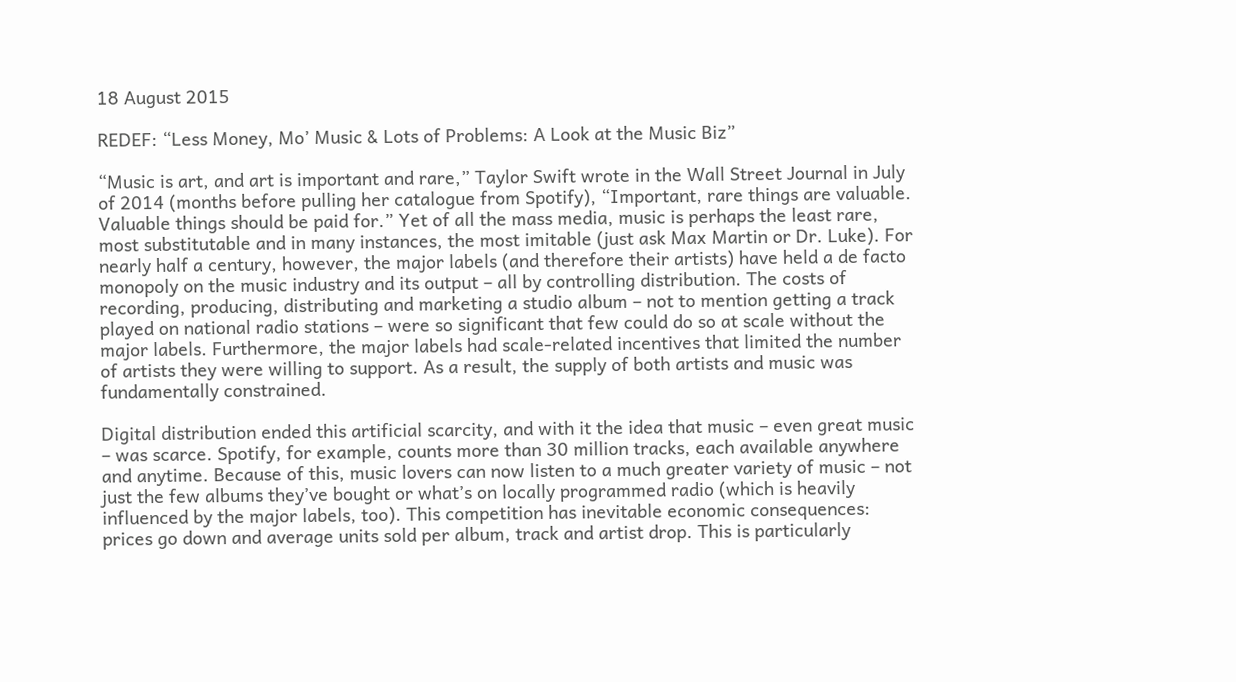18 August 2015

REDEF: “Less Money, Mo’ Music & Lots of Problems: A Look at the Music Biz”

“Music is art, and art is important and rare,” Taylor Swift wrote in the Wall Street Journal in July of 2014 (months before pulling her catalogue from Spotify), “Important, rare things are valuable. Valuable things should be paid for.” Yet of all the mass media, music is perhaps the least rare, most substitutable and in many instances, the most imitable (just ask Max Martin or Dr. Luke). For nearly half a century, however, the major labels (and therefore their artists) have held a de facto monopoly on the music industry and its output – all by controlling distribution. The costs of recording, producing, distributing and marketing a studio album – not to mention getting a track played on national radio stations – were so significant that few could do so at scale without the major labels. Furthermore, the major labels had scale-related incentives that limited the number of artists they were willing to support. As a result, the supply of both artists and music was fundamentally constrained.

Digital distribution ended this artificial scarcity, and with it the idea that music – even great music – was scarce. Spotify, for example, counts more than 30 million tracks, each available anywhere and anytime. Because of this, music lovers can now listen to a much greater variety of music – not just the few albums they’ve bought or what’s on locally programmed radio (which is heavily influenced by the major labels, too). This competition has inevitable economic consequences: prices go down and average units sold per album, track and artist drop. This is particularly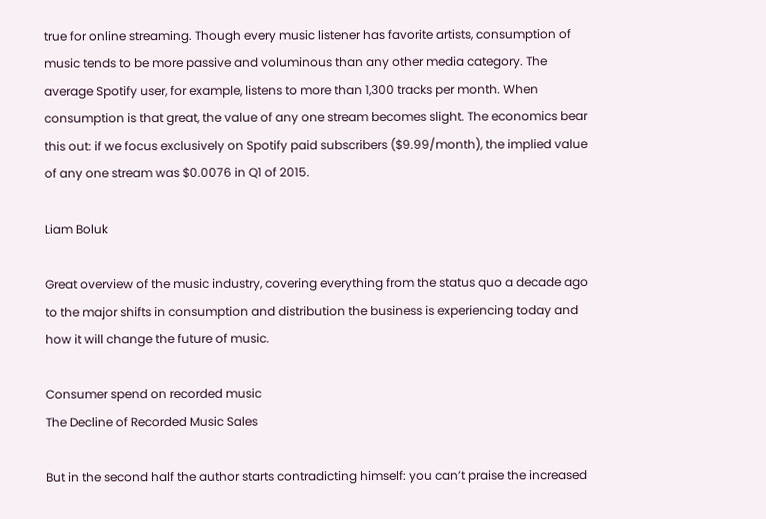true for online streaming. Though every music listener has favorite artists, consumption of music tends to be more passive and voluminous than any other media category. The average Spotify user, for example, listens to more than 1,300 tracks per month. When consumption is that great, the value of any one stream becomes slight. The economics bear this out: if we focus exclusively on Spotify paid subscribers ($9.99/month), the implied value of any one stream was $0.0076 in Q1 of 2015.

Liam Boluk

Great overview of the music industry, covering everything from the status quo a decade ago to the major shifts in consumption and distribution the business is experiencing today and how it will change the future of music.

Consumer spend on recorded music
The Decline of Recorded Music Sales

But in the second half the author starts contradicting himself: you can’t praise the increased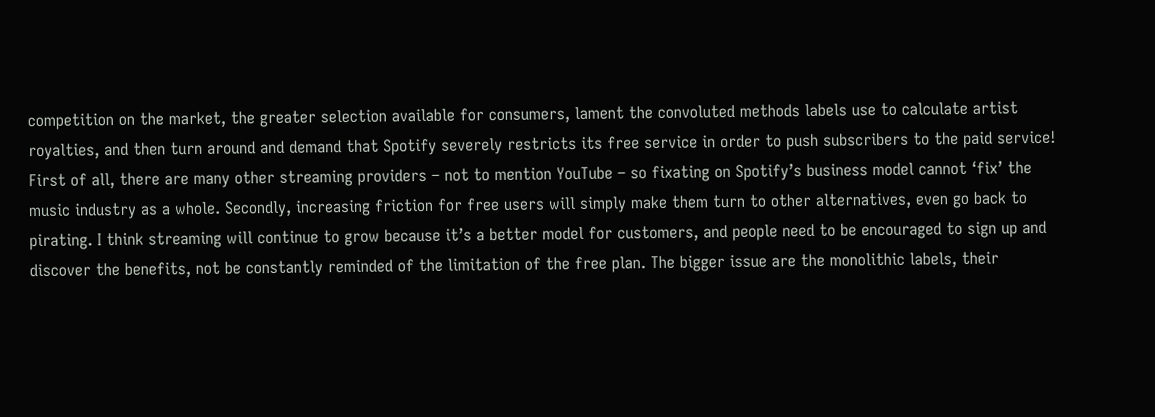competition on the market, the greater selection available for consumers, lament the convoluted methods labels use to calculate artist royalties, and then turn around and demand that Spotify severely restricts its free service in order to push subscribers to the paid service! First of all, there are many other streaming providers – not to mention YouTube – so fixating on Spotify’s business model cannot ‘fix’ the music industry as a whole. Secondly, increasing friction for free users will simply make them turn to other alternatives, even go back to pirating. I think streaming will continue to grow because it’s a better model for customers, and people need to be encouraged to sign up and discover the benefits, not be constantly reminded of the limitation of the free plan. The bigger issue are the monolithic labels, their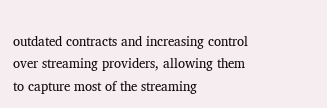outdated contracts and increasing control over streaming providers, allowing them to capture most of the streaming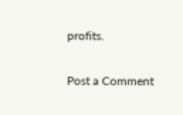profits.

Post a Comment